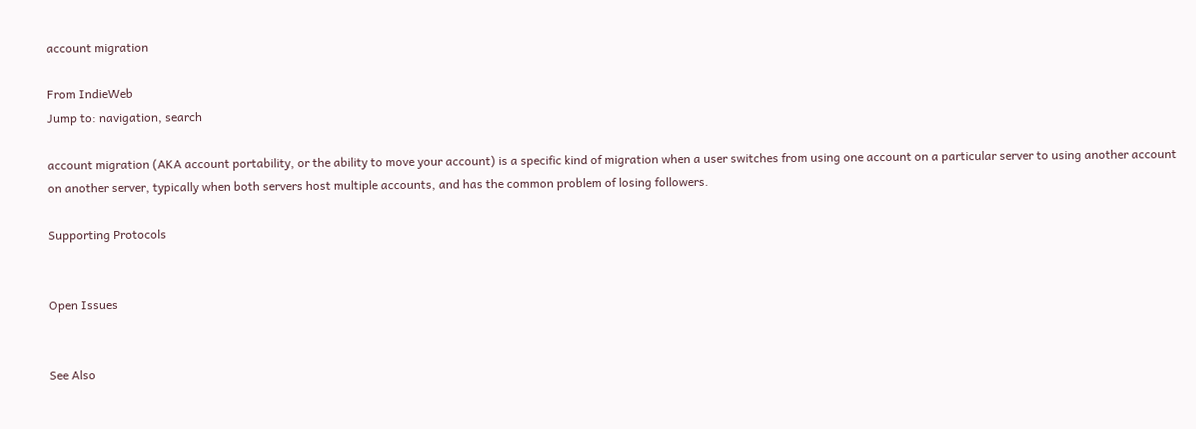account migration

From IndieWeb
Jump to: navigation, search

account migration (AKA account portability, or the ability to move your account) is a specific kind of migration when a user switches from using one account on a particular server to using another account on another server, typically when both servers host multiple accounts, and has the common problem of losing followers.

Supporting Protocols


Open Issues


See Also